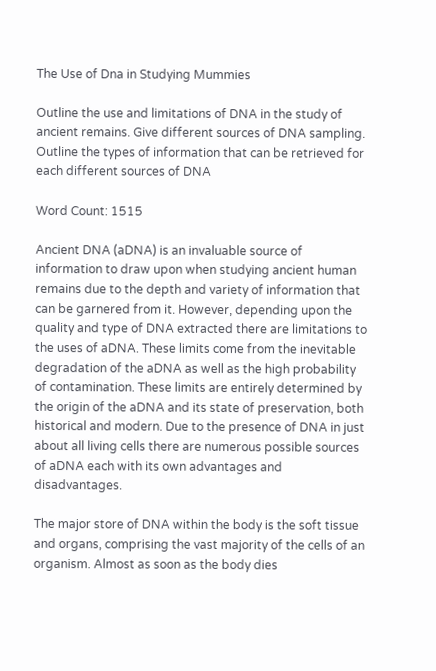The Use of Dna in Studying Mummies

Outline the use and limitations of DNA in the study of ancient remains. Give different sources of DNA sampling. Outline the types of information that can be retrieved for each different sources of DNA

Word Count: 1515

Ancient DNA (aDNA) is an invaluable source of information to draw upon when studying ancient human remains due to the depth and variety of information that can be garnered from it. However, depending upon the quality and type of DNA extracted there are limitations to the uses of aDNA. These limits come from the inevitable degradation of the aDNA as well as the high probability of contamination. These limits are entirely determined by the origin of the aDNA and its state of preservation, both historical and modern. Due to the presence of DNA in just about all living cells there are numerous possible sources of aDNA each with its own advantages and disadvantages.

The major store of DNA within the body is the soft tissue and organs, comprising the vast majority of the cells of an organism. Almost as soon as the body dies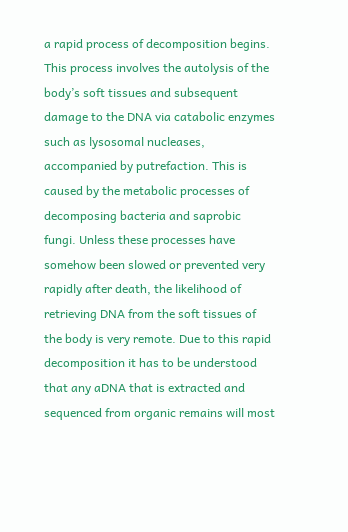a rapid process of decomposition begins. This process involves the autolysis of the body’s soft tissues and subsequent damage to the DNA via catabolic enzymes such as lysosomal nucleases, accompanied by putrefaction. This is caused by the metabolic processes of decomposing bacteria and saprobic fungi. Unless these processes have somehow been slowed or prevented very rapidly after death, the likelihood of retrieving DNA from the soft tissues of the body is very remote. Due to this rapid decomposition it has to be understood that any aDNA that is extracted and sequenced from organic remains will most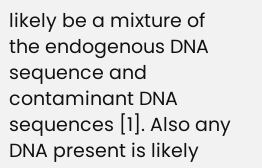likely be a mixture of the endogenous DNA sequence and contaminant DNA sequences [1]. Also any DNA present is likely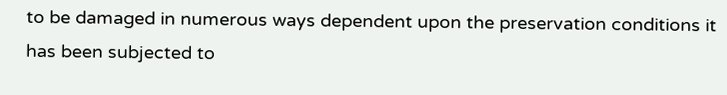to be damaged in numerous ways dependent upon the preservation conditions it has been subjected to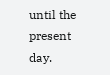until the present day.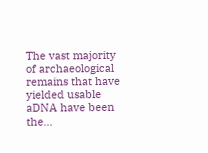The vast majority of archaeological remains that have yielded usable aDNA have been the...